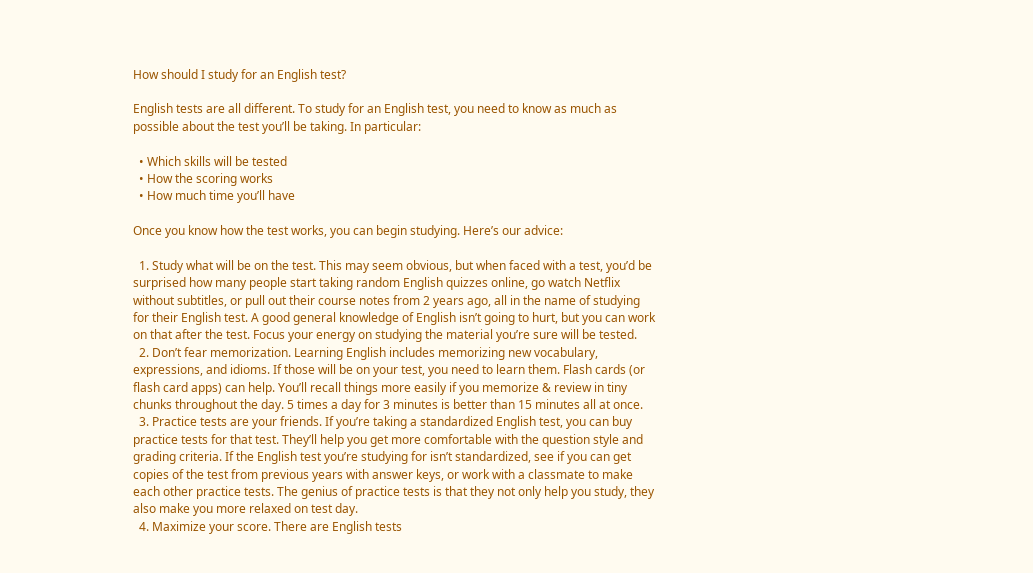How should I study for an English test?

English tests are all different. To study for an English test, you need to know as much as possible about the test you’ll be taking. In particular:

  • Which skills will be tested
  • How the scoring works
  • How much time you’ll have

Once you know how the test works, you can begin studying. Here’s our advice:

  1. Study what will be on the test. This may seem obvious, but when faced with a test, you’d be surprised how many people start taking random English quizzes online, go watch Netflix without subtitles, or pull out their course notes from 2 years ago, all in the name of studying for their English test. A good general knowledge of English isn’t going to hurt, but you can work on that after the test. Focus your energy on studying the material you’re sure will be tested.
  2. Don’t fear memorization. Learning English includes memorizing new vocabulary, expressions, and idioms. If those will be on your test, you need to learn them. Flash cards (or flash card apps) can help. You’ll recall things more easily if you memorize & review in tiny chunks throughout the day. 5 times a day for 3 minutes is better than 15 minutes all at once.
  3. Practice tests are your friends. If you’re taking a standardized English test, you can buy practice tests for that test. They’ll help you get more comfortable with the question style and grading criteria. If the English test you’re studying for isn’t standardized, see if you can get copies of the test from previous years with answer keys, or work with a classmate to make each other practice tests. The genius of practice tests is that they not only help you study, they also make you more relaxed on test day.
  4. Maximize your score. There are English tests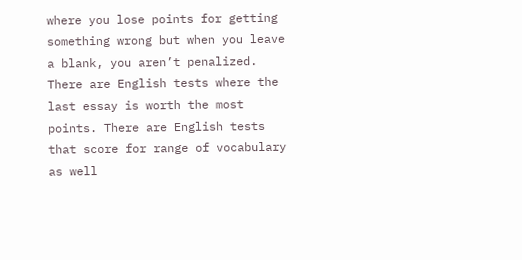where you lose points for getting something wrong but when you leave a blank, you aren’t penalized. There are English tests where the last essay is worth the most points. There are English tests that score for range of vocabulary as well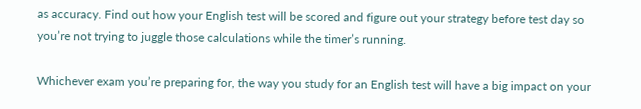as accuracy. Find out how your English test will be scored and figure out your strategy before test day so you’re not trying to juggle those calculations while the timer’s running.

Whichever exam you’re preparing for, the way you study for an English test will have a big impact on your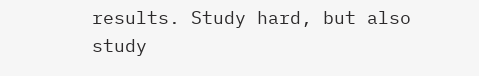results. Study hard, but also study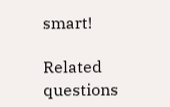smart!

Related questions